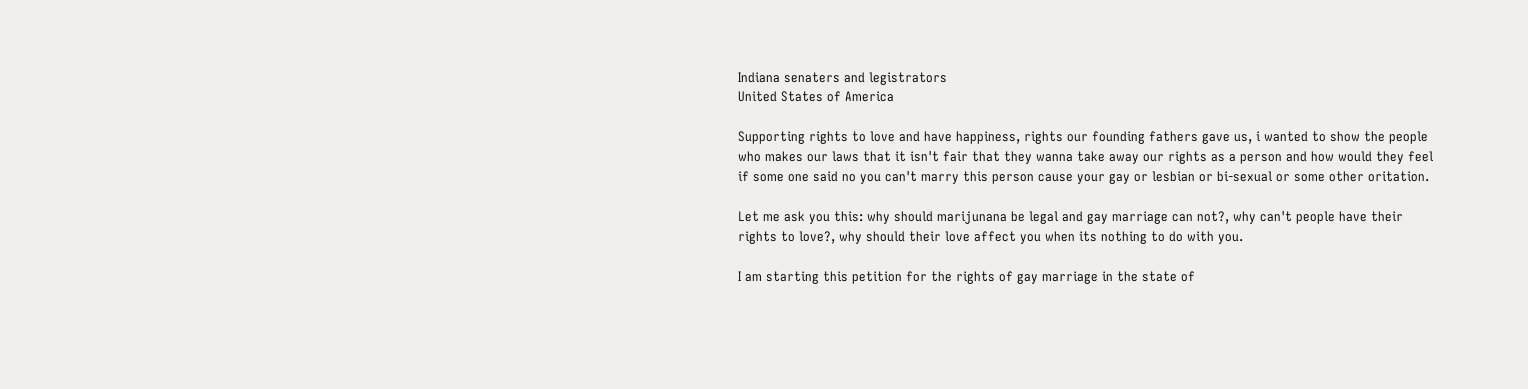Indiana senaters and legistrators
United States of America

Supporting rights to love and have happiness, rights our founding fathers gave us, i wanted to show the people who makes our laws that it isn't fair that they wanna take away our rights as a person and how would they feel if some one said no you can't marry this person cause your gay or lesbian or bi-sexual or some other oritation.

Let me ask you this: why should marijunana be legal and gay marriage can not?, why can't people have their rights to love?, why should their love affect you when its nothing to do with you.

I am starting this petition for the rights of gay marriage in the state of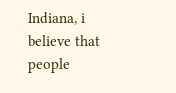Indiana, i believe that people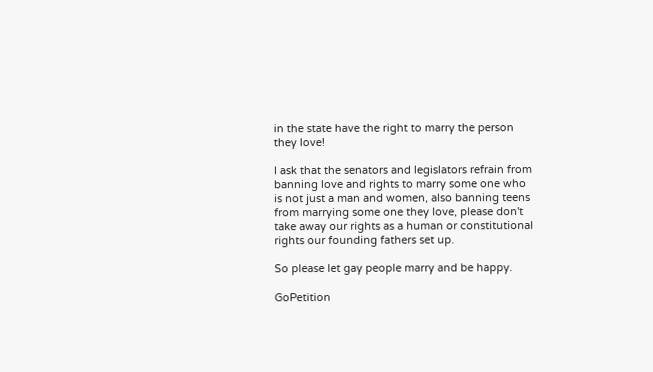in the state have the right to marry the person they love!

I ask that the senators and legislators refrain from banning love and rights to marry some one who is not just a man and women, also banning teens from marrying some one they love, please don't take away our rights as a human or constitutional rights our founding fathers set up.

So please let gay people marry and be happy.

GoPetition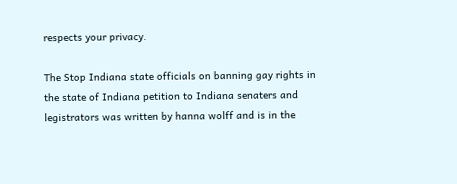respects your privacy.

The Stop Indiana state officials on banning gay rights in the state of Indiana petition to Indiana senaters and legistrators was written by hanna wolff and is in the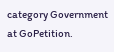category Government at GoPetition.